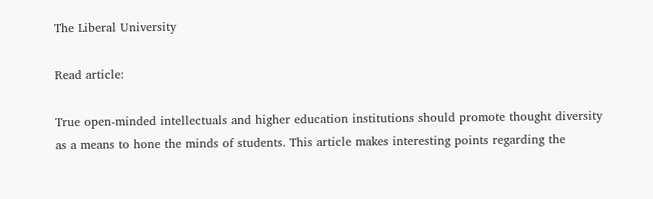The Liberal University

Read article:

True open-minded intellectuals and higher education institutions should promote thought diversity as a means to hone the minds of students. This article makes interesting points regarding the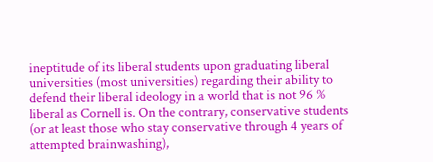ineptitude of its liberal students upon graduating liberal universities (most universities) regarding their ability to defend their liberal ideology in a world that is not 96 % liberal as Cornell is. On the contrary, conservative students (or at least those who stay conservative through 4 years of attempted brainwashing),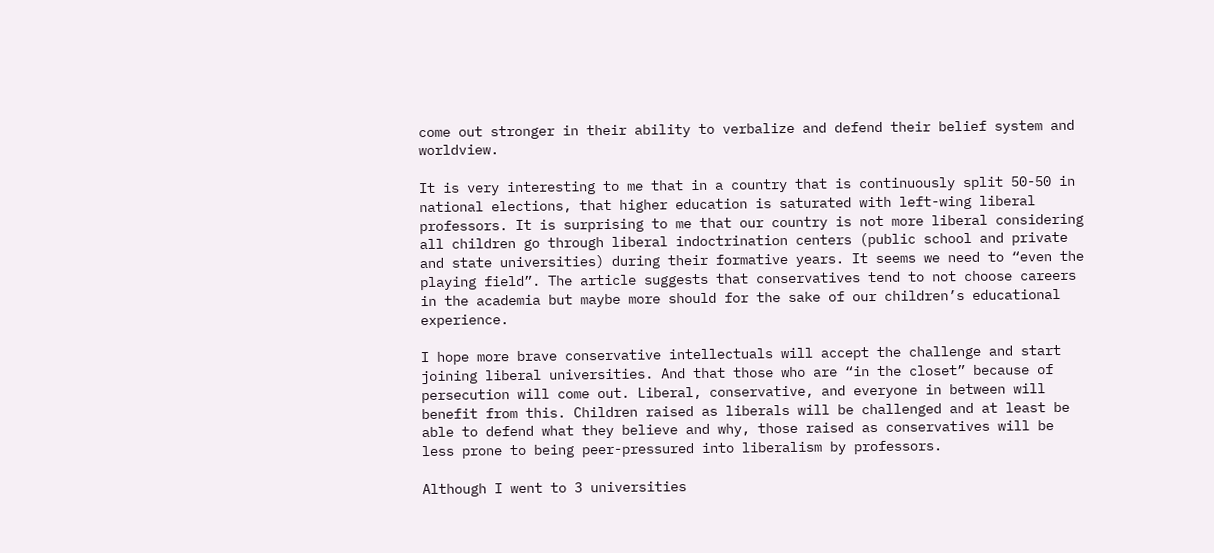come out stronger in their ability to verbalize and defend their belief system and worldview.

It is very interesting to me that in a country that is continuously split 50-50 in national elections, that higher education is saturated with left-wing liberal professors. It is surprising to me that our country is not more liberal considering all children go through liberal indoctrination centers (public school and private and state universities) during their formative years. It seems we need to “even the playing field”. The article suggests that conservatives tend to not choose careers in the academia but maybe more should for the sake of our children’s educational experience.

I hope more brave conservative intellectuals will accept the challenge and start joining liberal universities. And that those who are “in the closet” because of persecution will come out. Liberal, conservative, and everyone in between will benefit from this. Children raised as liberals will be challenged and at least be able to defend what they believe and why, those raised as conservatives will be less prone to being peer-pressured into liberalism by professors.

Although I went to 3 universities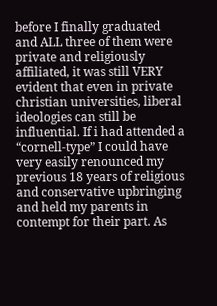before I finally graduated and ALL three of them were private and religiously affiliated, it was still VERY evident that even in private christian universities, liberal ideologies can still be influential. If i had attended a “cornell-type” I could have very easily renounced my previous 18 years of religious and conservative upbringing and held my parents in contempt for their part. As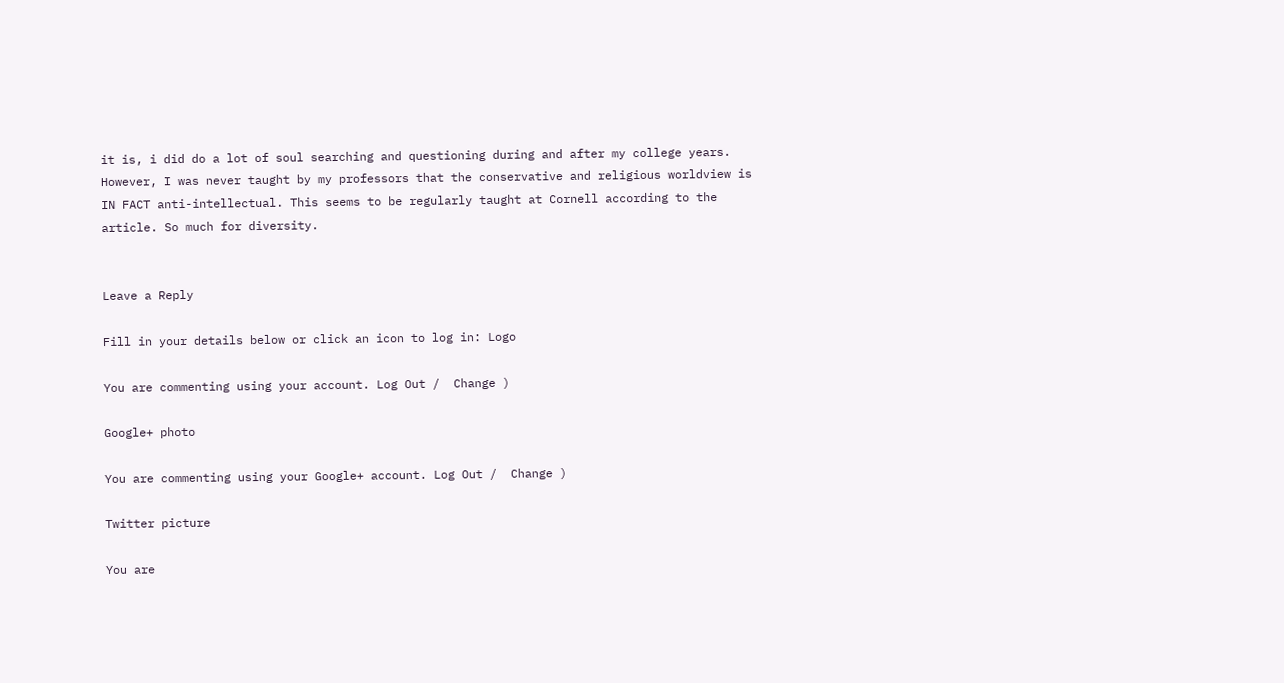it is, i did do a lot of soul searching and questioning during and after my college years. However, I was never taught by my professors that the conservative and religious worldview is IN FACT anti-intellectual. This seems to be regularly taught at Cornell according to the article. So much for diversity.


Leave a Reply

Fill in your details below or click an icon to log in: Logo

You are commenting using your account. Log Out /  Change )

Google+ photo

You are commenting using your Google+ account. Log Out /  Change )

Twitter picture

You are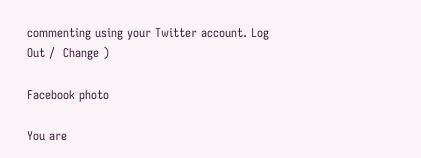commenting using your Twitter account. Log Out /  Change )

Facebook photo

You are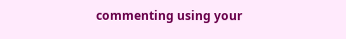commenting using your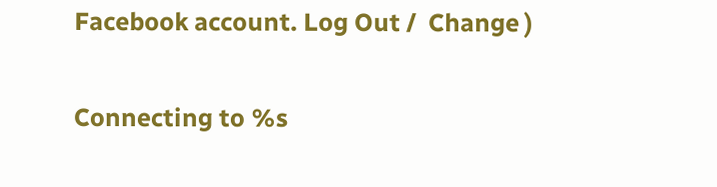Facebook account. Log Out /  Change )


Connecting to %s